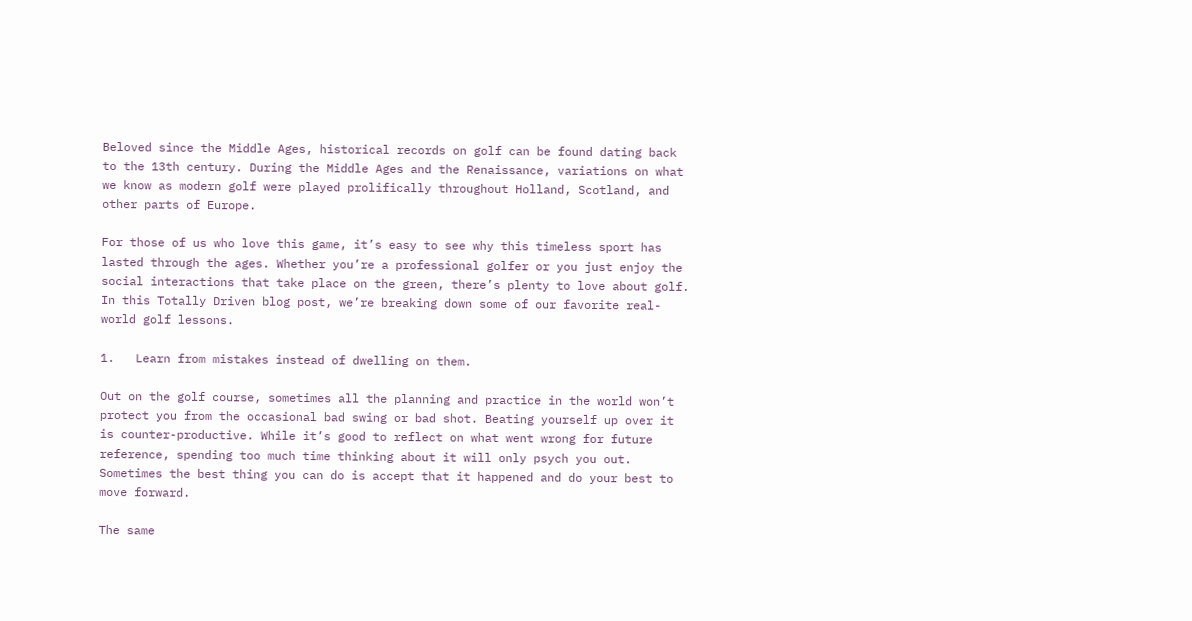Beloved since the Middle Ages, historical records on golf can be found dating back to the 13th century. During the Middle Ages and the Renaissance, variations on what we know as modern golf were played prolifically throughout Holland, Scotland, and other parts of Europe.

For those of us who love this game, it’s easy to see why this timeless sport has lasted through the ages. Whether you’re a professional golfer or you just enjoy the social interactions that take place on the green, there’s plenty to love about golf. In this Totally Driven blog post, we’re breaking down some of our favorite real-world golf lessons.

1.   Learn from mistakes instead of dwelling on them.

Out on the golf course, sometimes all the planning and practice in the world won’t protect you from the occasional bad swing or bad shot. Beating yourself up over it is counter-productive. While it’s good to reflect on what went wrong for future reference, spending too much time thinking about it will only psych you out. Sometimes the best thing you can do is accept that it happened and do your best to move forward.

The same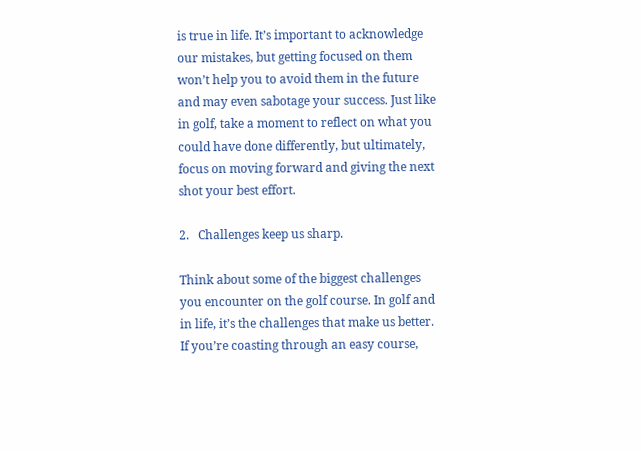is true in life. It’s important to acknowledge our mistakes, but getting focused on them won’t help you to avoid them in the future and may even sabotage your success. Just like in golf, take a moment to reflect on what you could have done differently, but ultimately, focus on moving forward and giving the next shot your best effort.

2.   Challenges keep us sharp.

Think about some of the biggest challenges you encounter on the golf course. In golf and in life, it’s the challenges that make us better. If you’re coasting through an easy course,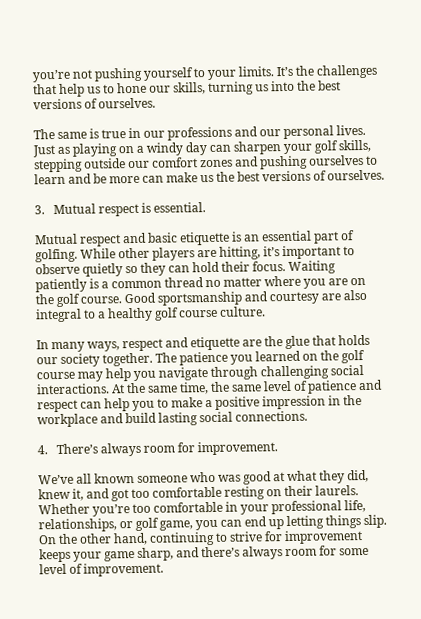you’re not pushing yourself to your limits. It’s the challenges that help us to hone our skills, turning us into the best versions of ourselves.

The same is true in our professions and our personal lives. Just as playing on a windy day can sharpen your golf skills, stepping outside our comfort zones and pushing ourselves to learn and be more can make us the best versions of ourselves.

3.   Mutual respect is essential.

Mutual respect and basic etiquette is an essential part of golfing. While other players are hitting, it’s important to observe quietly so they can hold their focus. Waiting patiently is a common thread no matter where you are on the golf course. Good sportsmanship and courtesy are also integral to a healthy golf course culture.

In many ways, respect and etiquette are the glue that holds our society together. The patience you learned on the golf course may help you navigate through challenging social interactions. At the same time, the same level of patience and respect can help you to make a positive impression in the workplace and build lasting social connections.

4.   There’s always room for improvement.

We’ve all known someone who was good at what they did, knew it, and got too comfortable resting on their laurels. Whether you’re too comfortable in your professional life, relationships, or golf game, you can end up letting things slip. On the other hand, continuing to strive for improvement keeps your game sharp, and there’s always room for some level of improvement.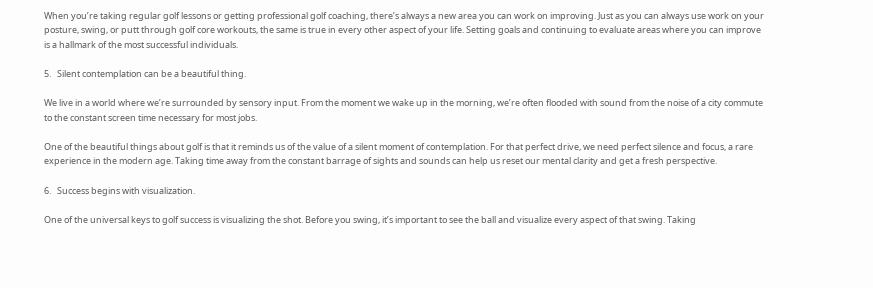When you’re taking regular golf lessons or getting professional golf coaching, there’s always a new area you can work on improving. Just as you can always use work on your posture, swing, or putt through golf core workouts, the same is true in every other aspect of your life. Setting goals and continuing to evaluate areas where you can improve is a hallmark of the most successful individuals.

5.   Silent contemplation can be a beautiful thing.

We live in a world where we’re surrounded by sensory input. From the moment we wake up in the morning, we’re often flooded with sound from the noise of a city commute to the constant screen time necessary for most jobs.

One of the beautiful things about golf is that it reminds us of the value of a silent moment of contemplation. For that perfect drive, we need perfect silence and focus, a rare experience in the modern age. Taking time away from the constant barrage of sights and sounds can help us reset our mental clarity and get a fresh perspective.

6.   Success begins with visualization.

One of the universal keys to golf success is visualizing the shot. Before you swing, it’s important to see the ball and visualize every aspect of that swing. Taking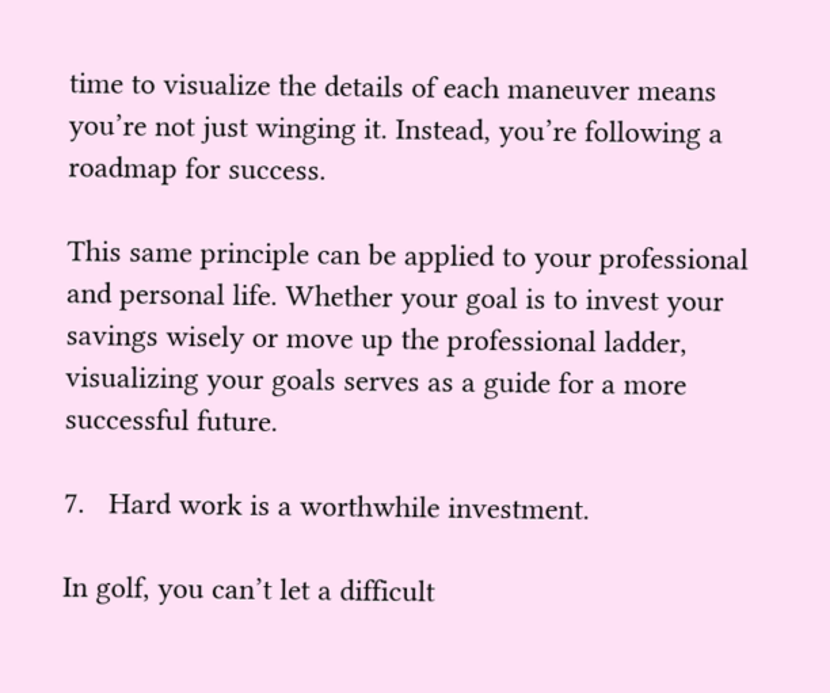time to visualize the details of each maneuver means you’re not just winging it. Instead, you’re following a roadmap for success.

This same principle can be applied to your professional and personal life. Whether your goal is to invest your savings wisely or move up the professional ladder, visualizing your goals serves as a guide for a more successful future.

7.   Hard work is a worthwhile investment.

In golf, you can’t let a difficult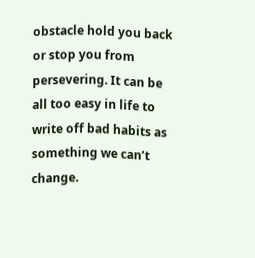obstacle hold you back or stop you from persevering. It can be all too easy in life to write off bad habits as something we can’t change.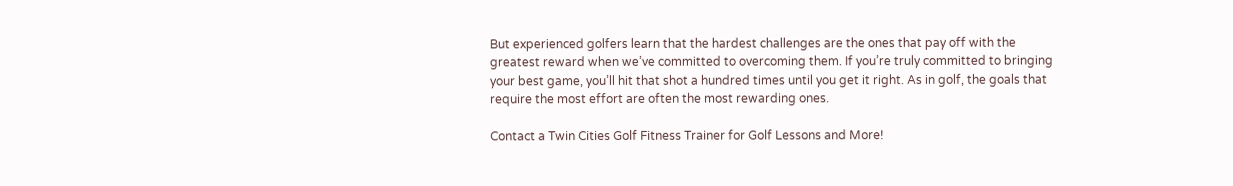But experienced golfers learn that the hardest challenges are the ones that pay off with the greatest reward when we’ve committed to overcoming them. If you’re truly committed to bringing your best game, you’ll hit that shot a hundred times until you get it right. As in golf, the goals that require the most effort are often the most rewarding ones.

Contact a Twin Cities Golf Fitness Trainer for Golf Lessons and More!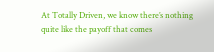At Totally Driven, we know there’s nothing quite like the payoff that comes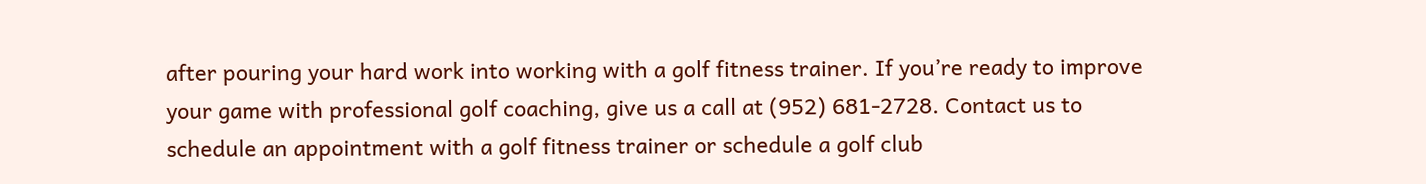after pouring your hard work into working with a golf fitness trainer. If you’re ready to improve your game with professional golf coaching, give us a call at (952) 681-2728. Contact us to schedule an appointment with a golf fitness trainer or schedule a golf club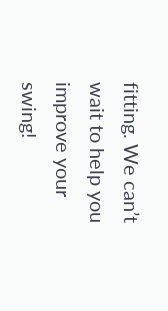fitting. We can’t wait to help you improve your swing!